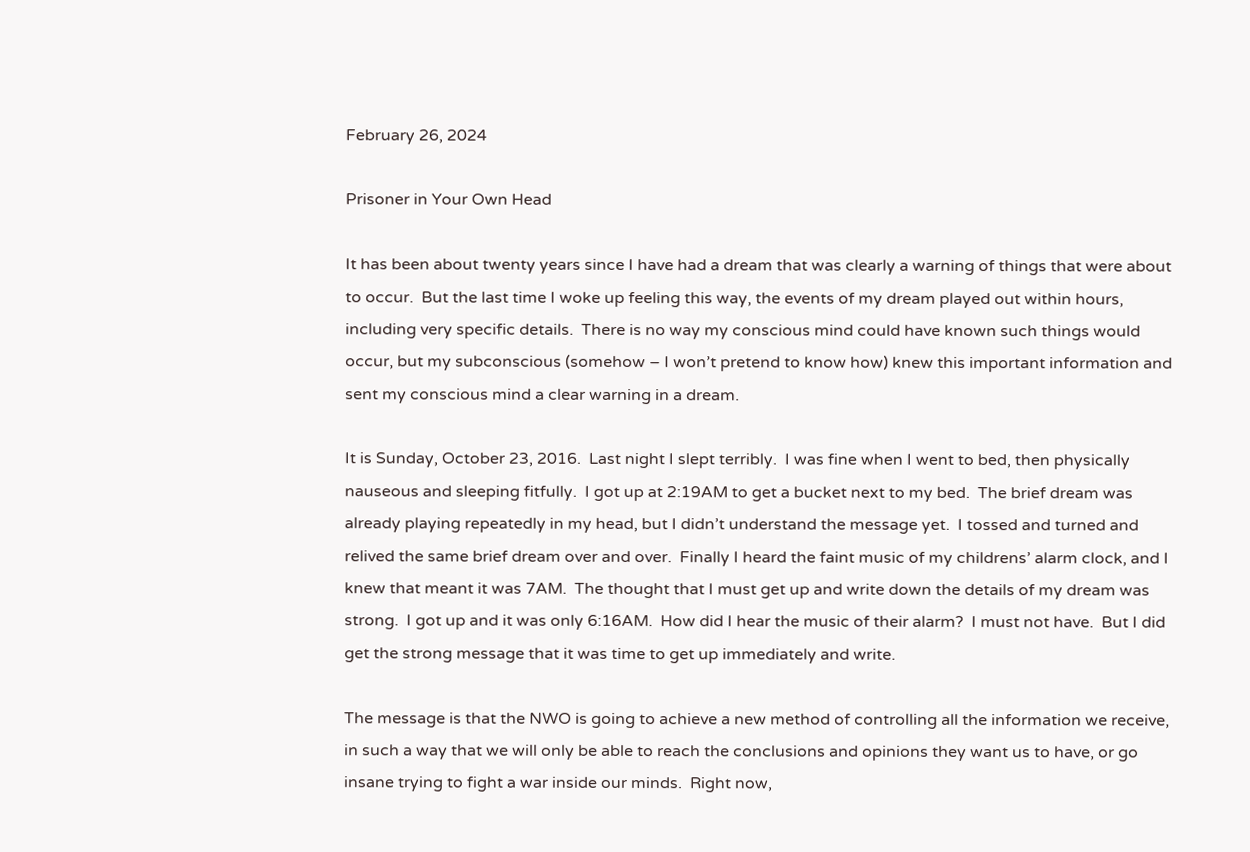February 26, 2024

Prisoner in Your Own Head

It has been about twenty years since I have had a dream that was clearly a warning of things that were about to occur.  But the last time I woke up feeling this way, the events of my dream played out within hours, including very specific details.  There is no way my conscious mind could have known such things would occur, but my subconscious (somehow – I won’t pretend to know how) knew this important information and sent my conscious mind a clear warning in a dream.

It is Sunday, October 23, 2016.  Last night I slept terribly.  I was fine when I went to bed, then physically nauseous and sleeping fitfully.  I got up at 2:19AM to get a bucket next to my bed.  The brief dream was already playing repeatedly in my head, but I didn’t understand the message yet.  I tossed and turned and relived the same brief dream over and over.  Finally I heard the faint music of my childrens’ alarm clock, and I knew that meant it was 7AM.  The thought that I must get up and write down the details of my dream was strong.  I got up and it was only 6:16AM.  How did I hear the music of their alarm?  I must not have.  But I did get the strong message that it was time to get up immediately and write.

The message is that the NWO is going to achieve a new method of controlling all the information we receive, in such a way that we will only be able to reach the conclusions and opinions they want us to have, or go insane trying to fight a war inside our minds.  Right now,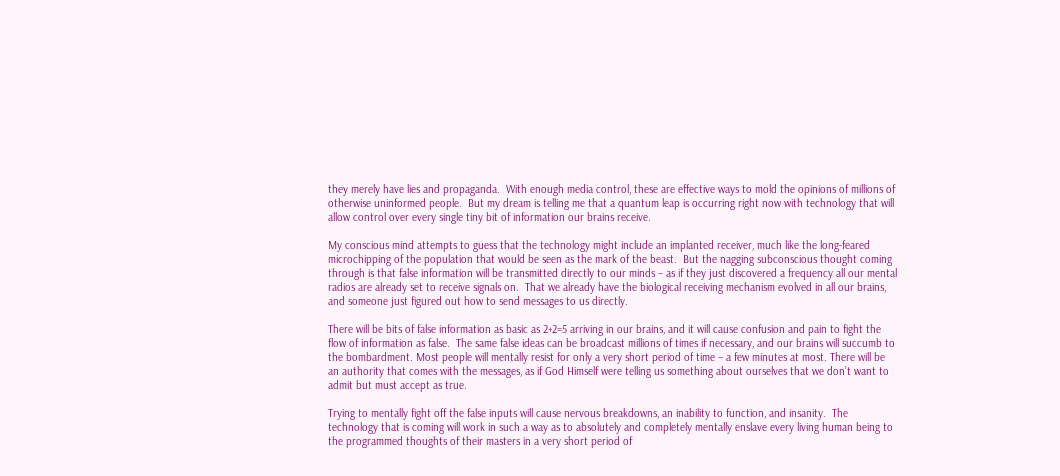they merely have lies and propaganda.  With enough media control, these are effective ways to mold the opinions of millions of otherwise uninformed people.  But my dream is telling me that a quantum leap is occurring right now with technology that will allow control over every single tiny bit of information our brains receive.

My conscious mind attempts to guess that the technology might include an implanted receiver, much like the long-feared microchipping of the population that would be seen as the mark of the beast.  But the nagging subconscious thought coming through is that false information will be transmitted directly to our minds – as if they just discovered a frequency all our mental radios are already set to receive signals on.  That we already have the biological receiving mechanism evolved in all our brains, and someone just figured out how to send messages to us directly.

There will be bits of false information as basic as 2+2=5 arriving in our brains, and it will cause confusion and pain to fight the flow of information as false.  The same false ideas can be broadcast millions of times if necessary, and our brains will succumb to the bombardment. Most people will mentally resist for only a very short period of time – a few minutes at most. There will be an authority that comes with the messages, as if God Himself were telling us something about ourselves that we don’t want to admit but must accept as true.

Trying to mentally fight off the false inputs will cause nervous breakdowns, an inability to function, and insanity.  The technology that is coming will work in such a way as to absolutely and completely mentally enslave every living human being to the programmed thoughts of their masters in a very short period of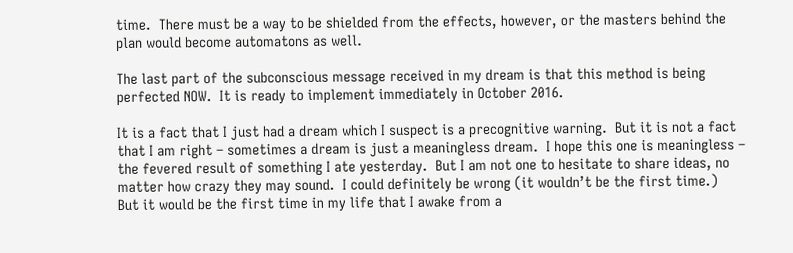time.  There must be a way to be shielded from the effects, however, or the masters behind the plan would become automatons as well.

The last part of the subconscious message received in my dream is that this method is being perfected NOW.  It is ready to implement immediately in October 2016.

It is a fact that I just had a dream which I suspect is a precognitive warning.  But it is not a fact that I am right – sometimes a dream is just a meaningless dream.  I hope this one is meaningless – the fevered result of something I ate yesterday.  But I am not one to hesitate to share ideas, no matter how crazy they may sound.  I could definitely be wrong (it wouldn’t be the first time.)  But it would be the first time in my life that I awake from a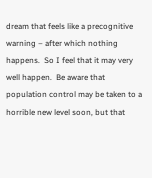dream that feels like a precognitive warning – after which nothing happens.  So I feel that it may very well happen.  Be aware that population control may be taken to a horrible new level soon, but that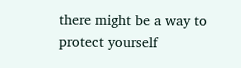there might be a way to protect yourself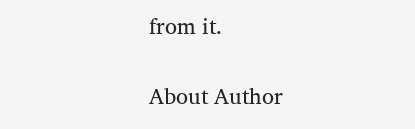from it.

About Author